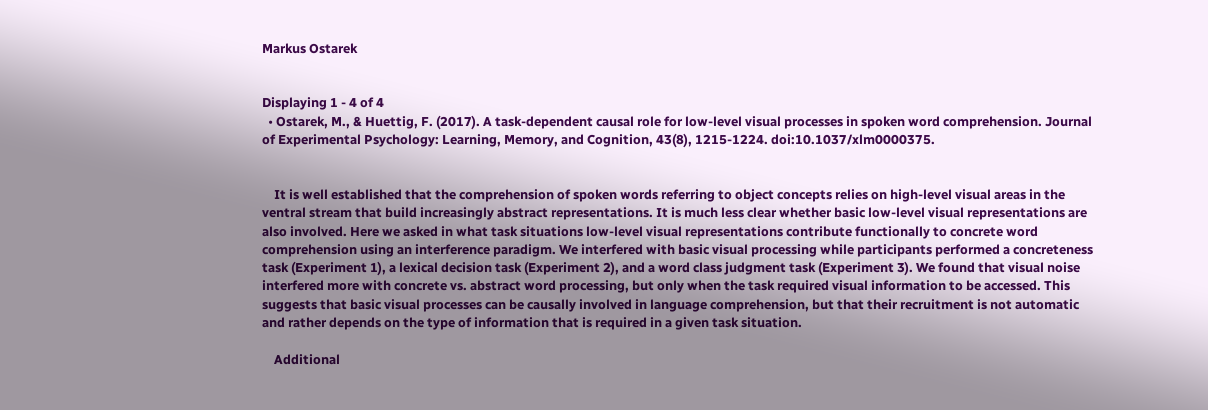Markus Ostarek


Displaying 1 - 4 of 4
  • Ostarek, M., & Huettig, F. (2017). A task-dependent causal role for low-level visual processes in spoken word comprehension. Journal of Experimental Psychology: Learning, Memory, and Cognition, 43(8), 1215-1224. doi:10.1037/xlm0000375.


    It is well established that the comprehension of spoken words referring to object concepts relies on high-level visual areas in the ventral stream that build increasingly abstract representations. It is much less clear whether basic low-level visual representations are also involved. Here we asked in what task situations low-level visual representations contribute functionally to concrete word comprehension using an interference paradigm. We interfered with basic visual processing while participants performed a concreteness task (Experiment 1), a lexical decision task (Experiment 2), and a word class judgment task (Experiment 3). We found that visual noise interfered more with concrete vs. abstract word processing, but only when the task required visual information to be accessed. This suggests that basic visual processes can be causally involved in language comprehension, but that their recruitment is not automatic and rather depends on the type of information that is required in a given task situation.

    Additional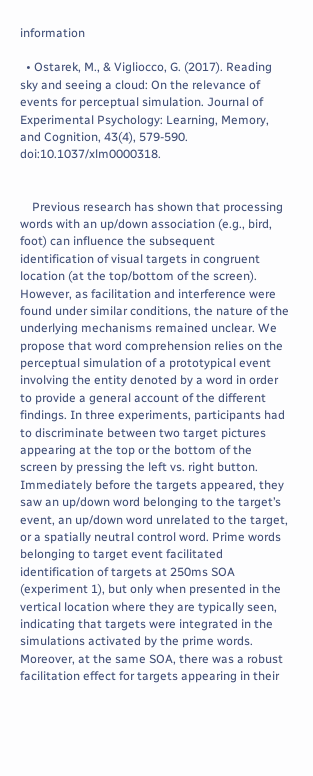information

  • Ostarek, M., & Vigliocco, G. (2017). Reading sky and seeing a cloud: On the relevance of events for perceptual simulation. Journal of Experimental Psychology: Learning, Memory, and Cognition, 43(4), 579-590. doi:10.1037/xlm0000318.


    Previous research has shown that processing words with an up/down association (e.g., bird, foot) can influence the subsequent identification of visual targets in congruent location (at the top/bottom of the screen). However, as facilitation and interference were found under similar conditions, the nature of the underlying mechanisms remained unclear. We propose that word comprehension relies on the perceptual simulation of a prototypical event involving the entity denoted by a word in order to provide a general account of the different findings. In three experiments, participants had to discriminate between two target pictures appearing at the top or the bottom of the screen by pressing the left vs. right button. Immediately before the targets appeared, they saw an up/down word belonging to the target’s event, an up/down word unrelated to the target, or a spatially neutral control word. Prime words belonging to target event facilitated identification of targets at 250ms SOA (experiment 1), but only when presented in the vertical location where they are typically seen, indicating that targets were integrated in the simulations activated by the prime words. Moreover, at the same SOA, there was a robust facilitation effect for targets appearing in their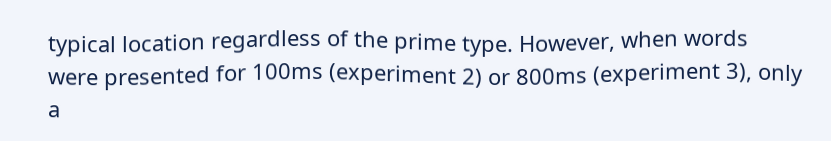typical location regardless of the prime type. However, when words were presented for 100ms (experiment 2) or 800ms (experiment 3), only a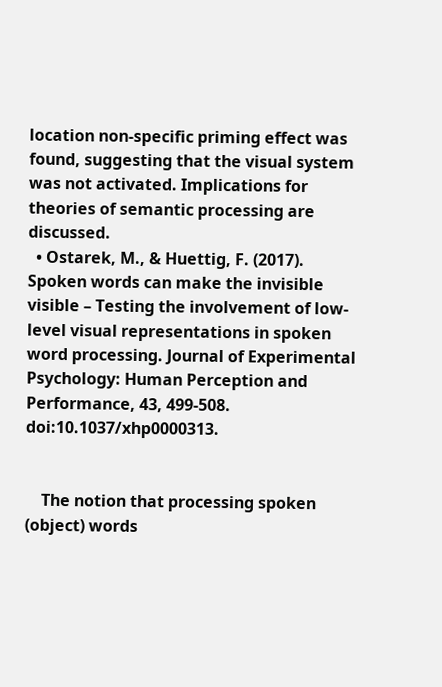location non-specific priming effect was found, suggesting that the visual system was not activated. Implications for theories of semantic processing are discussed.
  • Ostarek, M., & Huettig, F. (2017). Spoken words can make the invisible visible – Testing the involvement of low-level visual representations in spoken word processing. Journal of Experimental Psychology: Human Perception and Performance, 43, 499-508. doi:10.1037/xhp0000313.


    The notion that processing spoken (object) words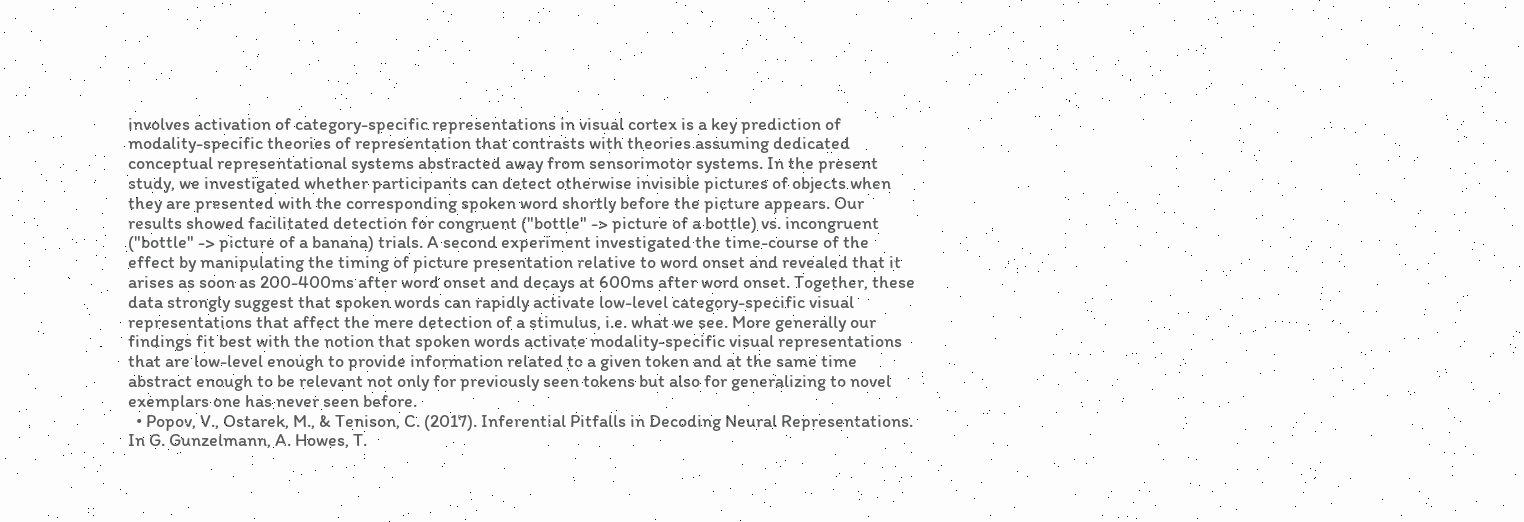involves activation of category-specific representations in visual cortex is a key prediction of modality-specific theories of representation that contrasts with theories assuming dedicated conceptual representational systems abstracted away from sensorimotor systems. In the present study, we investigated whether participants can detect otherwise invisible pictures of objects when they are presented with the corresponding spoken word shortly before the picture appears. Our results showed facilitated detection for congruent ("bottle" -> picture of a bottle) vs. incongruent ("bottle" -> picture of a banana) trials. A second experiment investigated the time-course of the effect by manipulating the timing of picture presentation relative to word onset and revealed that it arises as soon as 200-400ms after word onset and decays at 600ms after word onset. Together, these data strongly suggest that spoken words can rapidly activate low-level category-specific visual representations that affect the mere detection of a stimulus, i.e. what we see. More generally our findings fit best with the notion that spoken words activate modality-specific visual representations that are low-level enough to provide information related to a given token and at the same time abstract enough to be relevant not only for previously seen tokens but also for generalizing to novel exemplars one has never seen before.
  • Popov, V., Ostarek, M., & Tenison, C. (2017). Inferential Pitfalls in Decoding Neural Representations. In G. Gunzelmann, A. Howes, T.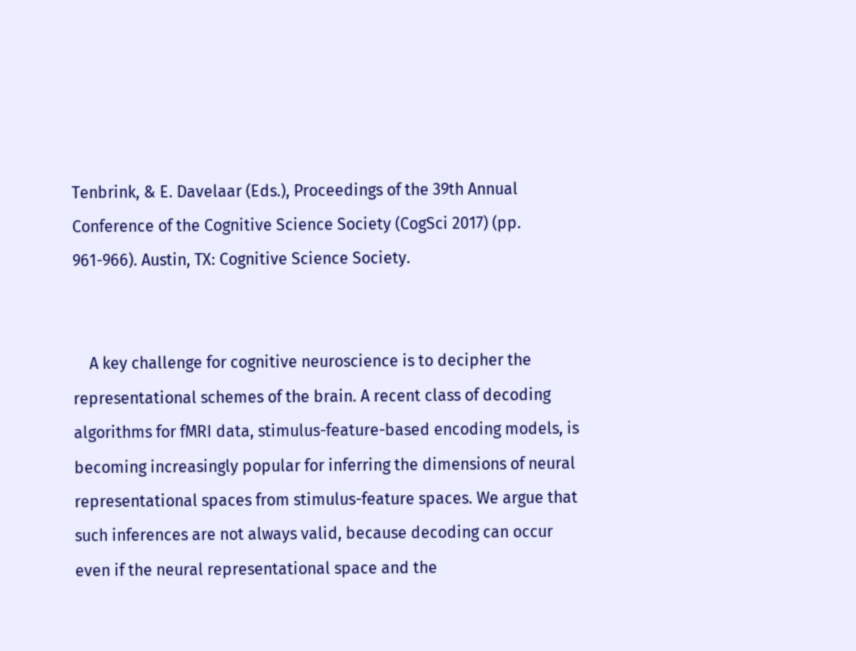Tenbrink, & E. Davelaar (Eds.), Proceedings of the 39th Annual Conference of the Cognitive Science Society (CogSci 2017) (pp. 961-966). Austin, TX: Cognitive Science Society.


    A key challenge for cognitive neuroscience is to decipher the representational schemes of the brain. A recent class of decoding algorithms for fMRI data, stimulus-feature-based encoding models, is becoming increasingly popular for inferring the dimensions of neural representational spaces from stimulus-feature spaces. We argue that such inferences are not always valid, because decoding can occur even if the neural representational space and the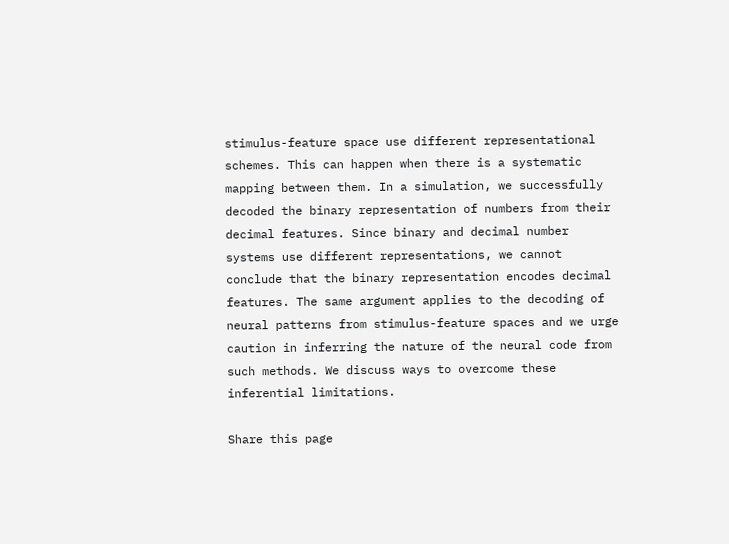stimulus-feature space use different representational schemes. This can happen when there is a systematic mapping between them. In a simulation, we successfully decoded the binary representation of numbers from their decimal features. Since binary and decimal number systems use different representations, we cannot conclude that the binary representation encodes decimal features. The same argument applies to the decoding of neural patterns from stimulus-feature spaces and we urge caution in inferring the nature of the neural code from such methods. We discuss ways to overcome these inferential limitations.

Share this page